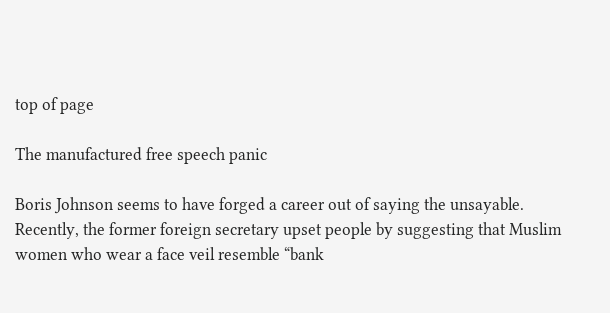top of page

The manufactured free speech panic

Boris Johnson seems to have forged a career out of saying the unsayable. Recently, the former foreign secretary upset people by suggesting that Muslim women who wear a face veil resemble “bank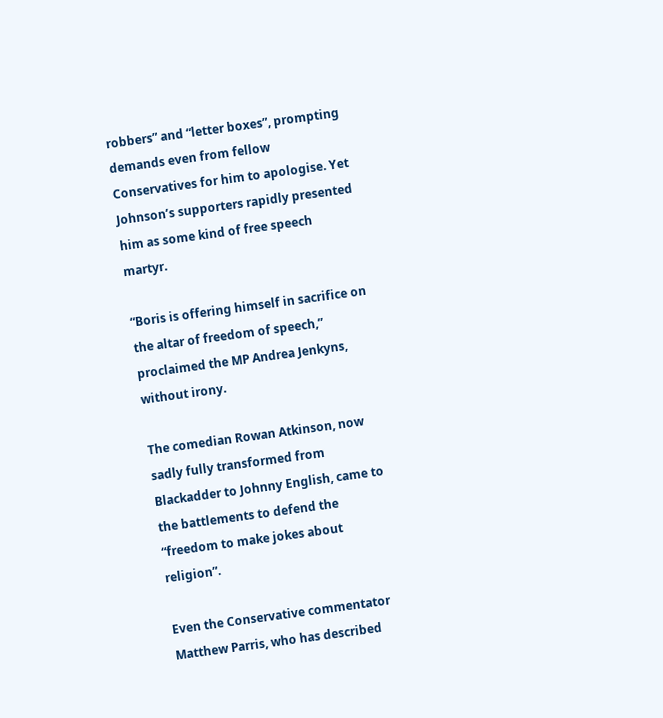robbers” and “letter boxes”, prompting demands even from fellow Conservatives for him to apologise. Yet Johnson’s supporters rapidly presented him as some kind of free speech martyr.

“Boris is offering himself in sacrifice on the altar of freedom of speech,” proclaimed the MP Andrea Jenkyns, without irony.

The comedian Rowan Atkinson, now sadly fully transformed from Blackadder to Johnny English, came to the battlements to defend the “freedom to make jokes about religion”.

Even the Conservative commentator Matthew Parris, who has described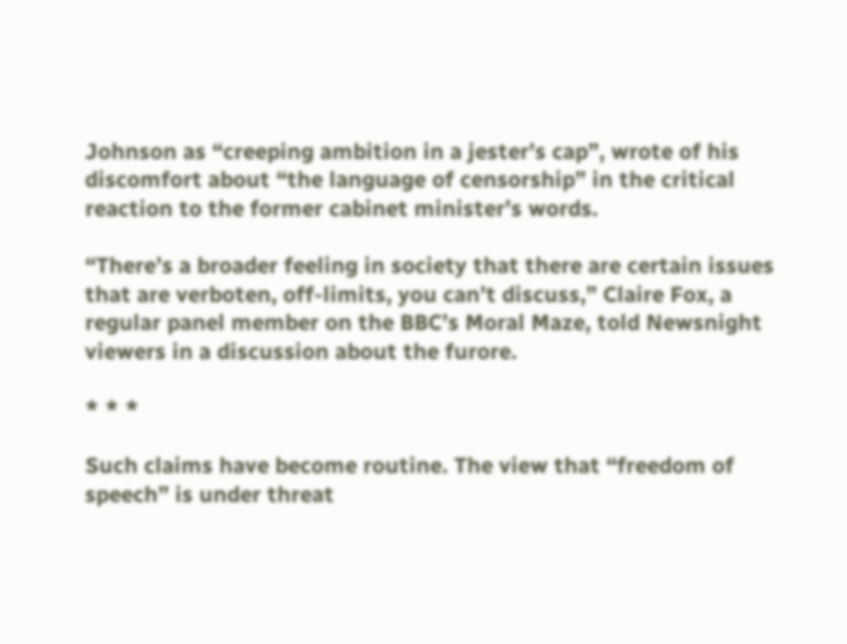Johnson as “creeping ambition in a jester’s cap”, wrote of his discomfort about “the language of censorship” in the critical reaction to the former cabinet minister’s words.

“There’s a broader feeling in society that there are certain issues that are verboten, off-limits, you can’t discuss,” Claire Fox, a regular panel member on the BBC’s Moral Maze, told Newsnight viewers in a discussion about the furore.

* * *

Such claims have become routine. The view that “freedom of speech” is under threat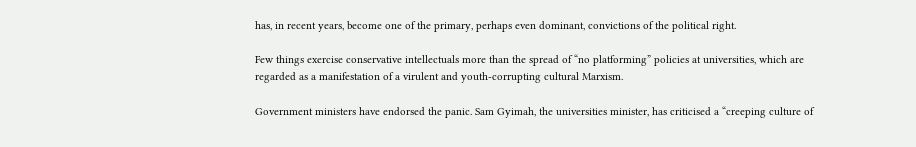has, in recent years, become one of the primary, perhaps even dominant, convictions of the political right.

Few things exercise conservative intellectuals more than the spread of “no platforming” policies at universities, which are regarded as a manifestation of a virulent and youth-corrupting cultural Marxism.

Government ministers have endorsed the panic. Sam Gyimah, the universities minister, has criticised a “creeping culture of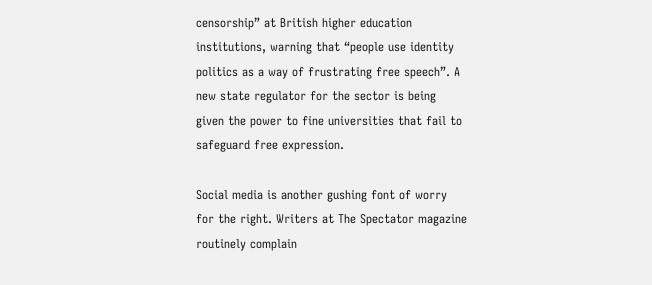censorship” at British higher education institutions, warning that “people use identity politics as a way of frustrating free speech”. A new state regulator for the sector is being given the power to fine universities that fail to safeguard free expression.

Social media is another gushing font of worry for the right. Writers at The Spectator magazine routinely complain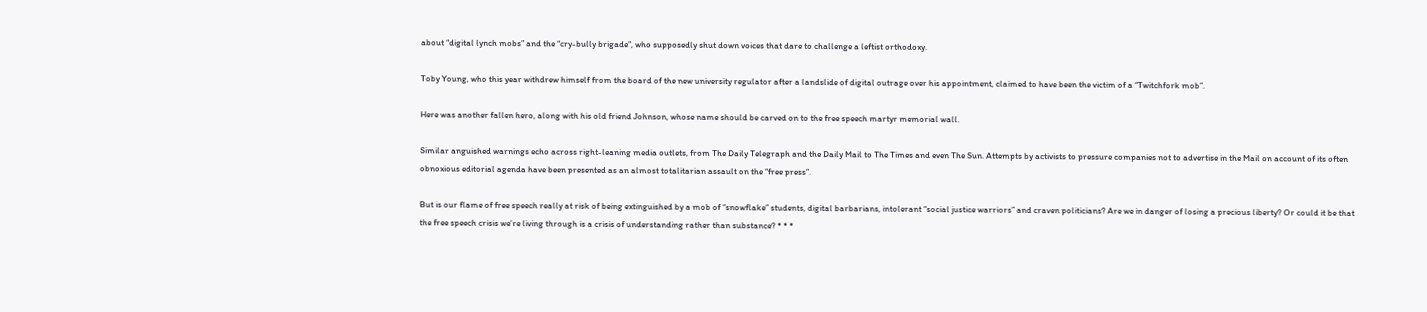about “digital lynch mobs” and the “cry-bully brigade”, who supposedly shut down voices that dare to challenge a leftist orthodoxy.

Toby Young, who this year withdrew himself from the board of the new university regulator after a landslide of digital outrage over his appointment, claimed to have been the victim of a “Twitchfork mob”.

Here was another fallen hero, along with his old friend Johnson, whose name should be carved on to the free speech martyr memorial wall.

Similar anguished warnings echo across right-leaning media outlets, from The Daily Telegraph and the Daily Mail to The Times and even The Sun. Attempts by activists to pressure companies not to advertise in the Mail on account of its often obnoxious editorial agenda have been presented as an almost totalitarian assault on the “free press”.

But is our flame of free speech really at risk of being extinguished by a mob of “snowflake” students, digital barbarians, intolerant “social justice warriors” and craven politicians? Are we in danger of losing a precious liberty? Or could it be that the free speech crisis we’re living through is a crisis of understanding rather than substance? * * *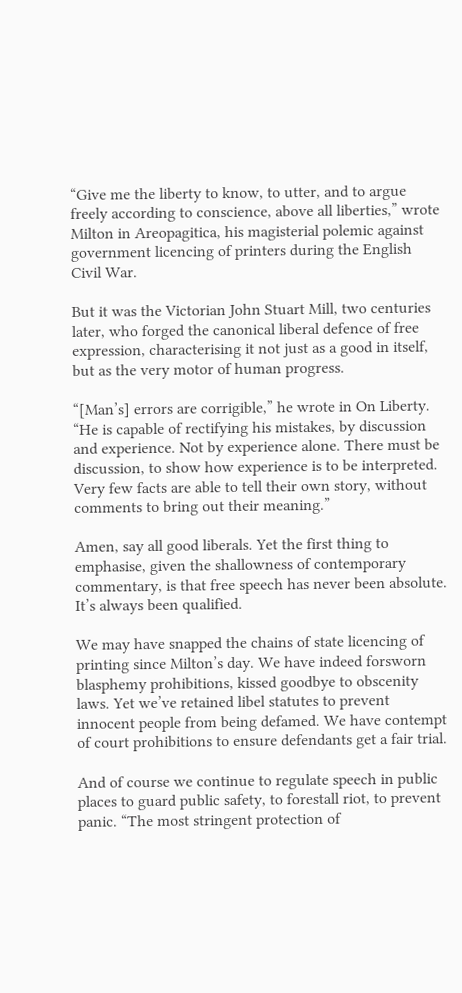“Give me the liberty to know, to utter, and to argue freely according to conscience, above all liberties,” wrote Milton in Areopagitica, his magisterial polemic against government licencing of printers during the English Civil War.

But it was the Victorian John Stuart Mill, two centuries later, who forged the canonical liberal defence of free expression, characterising it not just as a good in itself, but as the very motor of human progress.

“[Man’s] errors are corrigible,” he wrote in On Liberty. “He is capable of rectifying his mistakes, by discussion and experience. Not by experience alone. There must be discussion, to show how experience is to be interpreted. Very few facts are able to tell their own story, without comments to bring out their meaning.”

Amen, say all good liberals. Yet the first thing to emphasise, given the shallowness of contemporary commentary, is that free speech has never been absolute. It’s always been qualified.

We may have snapped the chains of state licencing of printing since Milton’s day. We have indeed forsworn blasphemy prohibitions, kissed goodbye to obscenity laws. Yet we’ve retained libel statutes to prevent innocent people from being defamed. We have contempt of court prohibitions to ensure defendants get a fair trial.

And of course we continue to regulate speech in public places to guard public safety, to forestall riot, to prevent panic. “The most stringent protection of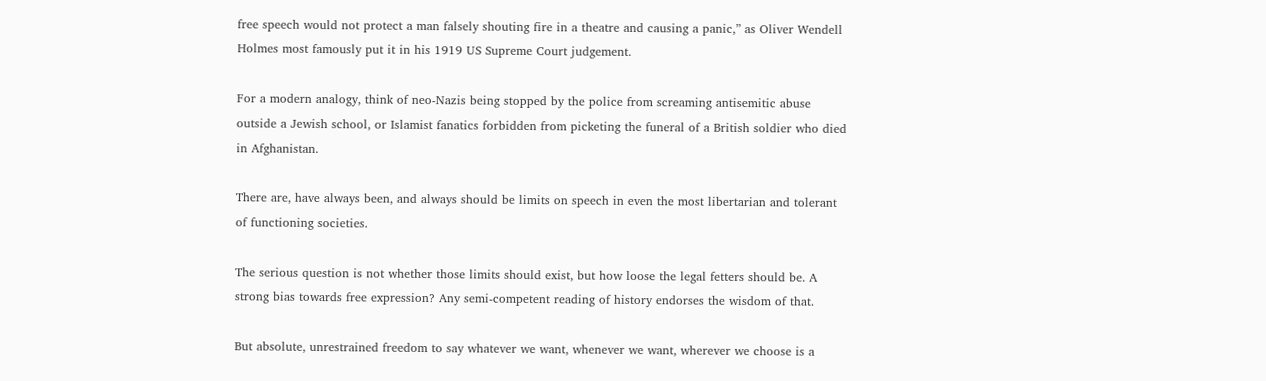free speech would not protect a man falsely shouting fire in a theatre and causing a panic,” as Oliver Wendell Holmes most famously put it in his 1919 US Supreme Court judgement.

For a modern analogy, think of neo-Nazis being stopped by the police from screaming antisemitic abuse outside a Jewish school, or Islamist fanatics forbidden from picketing the funeral of a British soldier who died in Afghanistan.

There are, have always been, and always should be limits on speech in even the most libertarian and tolerant of functioning societies.

The serious question is not whether those limits should exist, but how loose the legal fetters should be. A strong bias towards free expression? Any semi-competent reading of history endorses the wisdom of that.

But absolute, unrestrained freedom to say whatever we want, whenever we want, wherever we choose is a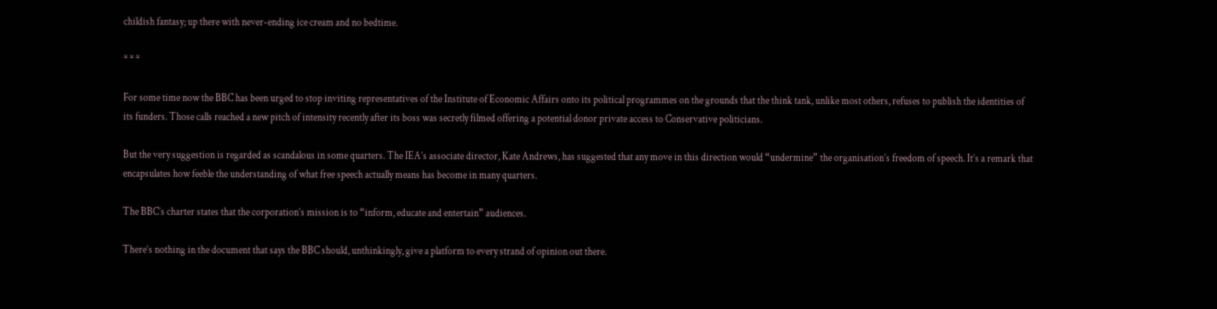childish fantasy; up there with never-ending ice cream and no bedtime.

* * *

For some time now the BBC has been urged to stop inviting representatives of the Institute of Economic Affairs onto its political programmes on the grounds that the think tank, unlike most others, refuses to publish the identities of its funders. Those calls reached a new pitch of intensity recently after its boss was secretly filmed offering a potential donor private access to Conservative politicians.

But the very suggestion is regarded as scandalous in some quarters. The IEA’s associate director, Kate Andrews, has suggested that any move in this direction would “undermine” the organisation’s freedom of speech. It’s a remark that encapsulates how feeble the understanding of what free speech actually means has become in many quarters.

The BBC’s charter states that the corporation’s mission is to “inform, educate and entertain” audiences.

There’s nothing in the document that says the BBC should, unthinkingly, give a platform to every strand of opinion out there.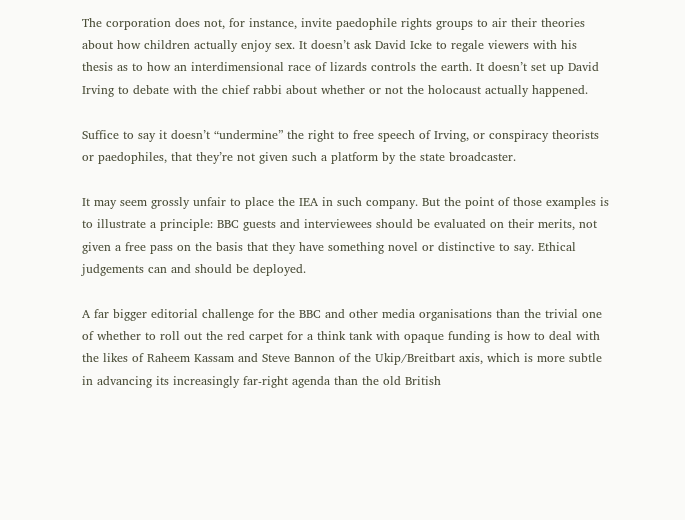The corporation does not, for instance, invite paedophile rights groups to air their theories about how children actually enjoy sex. It doesn’t ask David Icke to regale viewers with his thesis as to how an interdimensional race of lizards controls the earth. It doesn’t set up David Irving to debate with the chief rabbi about whether or not the holocaust actually happened.

Suffice to say it doesn’t “undermine” the right to free speech of Irving, or conspiracy theorists or paedophiles, that they’re not given such a platform by the state broadcaster.

It may seem grossly unfair to place the IEA in such company. But the point of those examples is to illustrate a principle: BBC guests and interviewees should be evaluated on their merits, not given a free pass on the basis that they have something novel or distinctive to say. Ethical judgements can and should be deployed.

A far bigger editorial challenge for the BBC and other media organisations than the trivial one of whether to roll out the red carpet for a think tank with opaque funding is how to deal with the likes of Raheem Kassam and Steve Bannon of the Ukip/Breitbart axis, which is more subtle in advancing its increasingly far-right agenda than the old British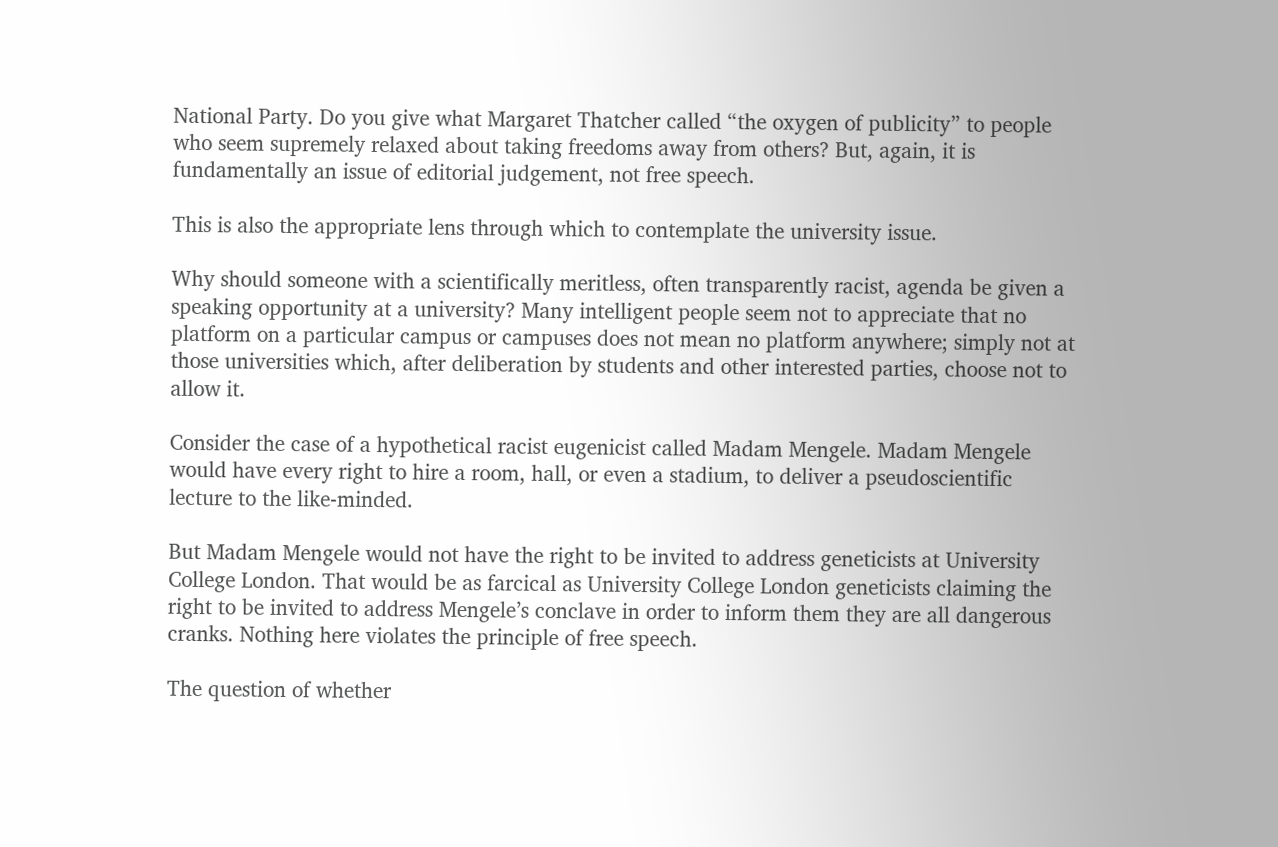National Party. Do you give what Margaret Thatcher called “the oxygen of publicity” to people who seem supremely relaxed about taking freedoms away from others? But, again, it is fundamentally an issue of editorial judgement, not free speech.

This is also the appropriate lens through which to contemplate the university issue.

Why should someone with a scientifically meritless, often transparently racist, agenda be given a speaking opportunity at a university? Many intelligent people seem not to appreciate that no platform on a particular campus or campuses does not mean no platform anywhere; simply not at those universities which, after deliberation by students and other interested parties, choose not to allow it.

Consider the case of a hypothetical racist eugenicist called Madam Mengele. Madam Mengele would have every right to hire a room, hall, or even a stadium, to deliver a pseudoscientific lecture to the like-minded.

But Madam Mengele would not have the right to be invited to address geneticists at University College London. That would be as farcical as University College London geneticists claiming the right to be invited to address Mengele’s conclave in order to inform them they are all dangerous cranks. Nothing here violates the principle of free speech.

The question of whether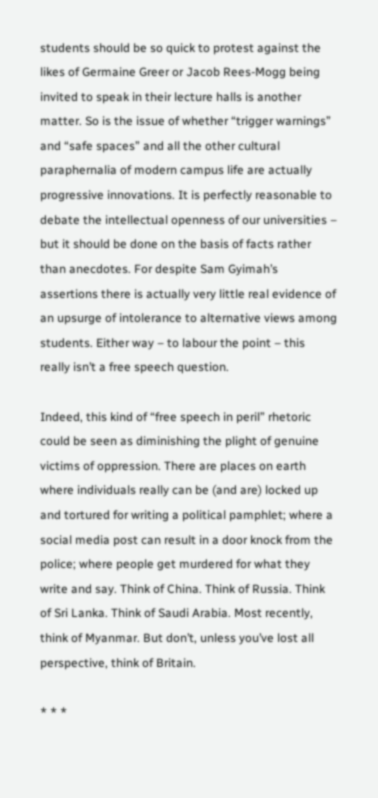students should be so quick to protest against the likes of Germaine Greer or Jacob Rees-Mogg being invited to speak in their lecture halls is another matter. So is the issue of whether “trigger warnings” and “safe spaces” and all the other cultural paraphernalia of modern campus life are actually progressive innovations. It is perfectly reasonable to debate the intellectual openness of our universities – but it should be done on the basis of facts rather than anecdotes. For despite Sam Gyimah’s assertions there is actually very little real evidence of an upsurge of intolerance to alternative views among students. Either way – to labour the point – this really isn’t a free speech question.

Indeed, this kind of “free speech in peril” rhetoric could be seen as diminishing the plight of genuine victims of oppression. There are places on earth where individuals really can be (and are) locked up and tortured for writing a political pamphlet; where a social media post can result in a door knock from the police; where people get murdered for what they write and say. Think of China. Think of Russia. Think of Sri Lanka. Think of Saudi Arabia. Most recently, think of Myanmar. But don’t, unless you’ve lost all perspective, think of Britain.

* * *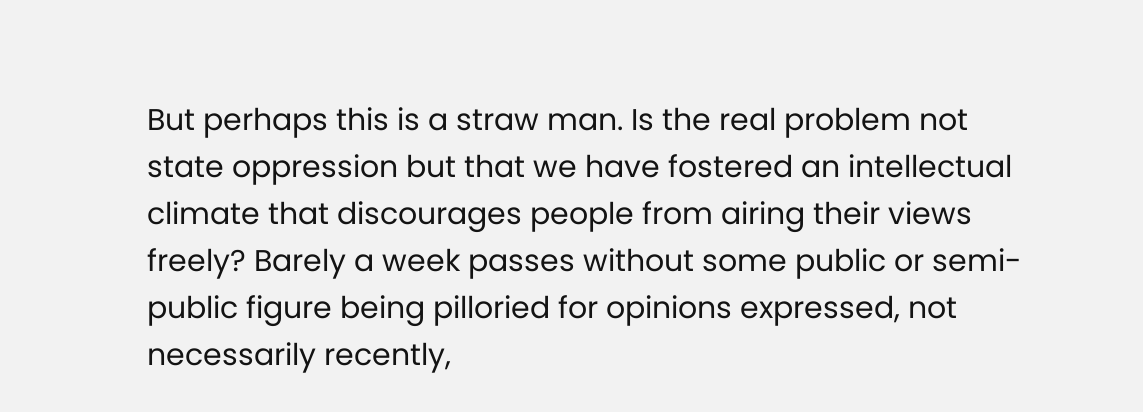But perhaps this is a straw man. Is the real problem not state oppression but that we have fostered an intellectual climate that discourages people from airing their views freely? Barely a week passes without some public or semi-public figure being pilloried for opinions expressed, not necessarily recently,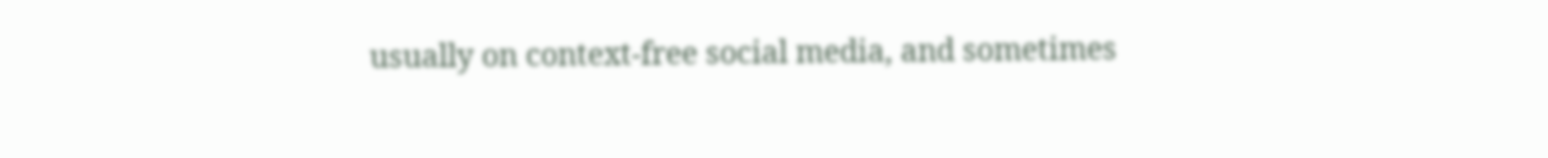usually on context-free social media, and sometimes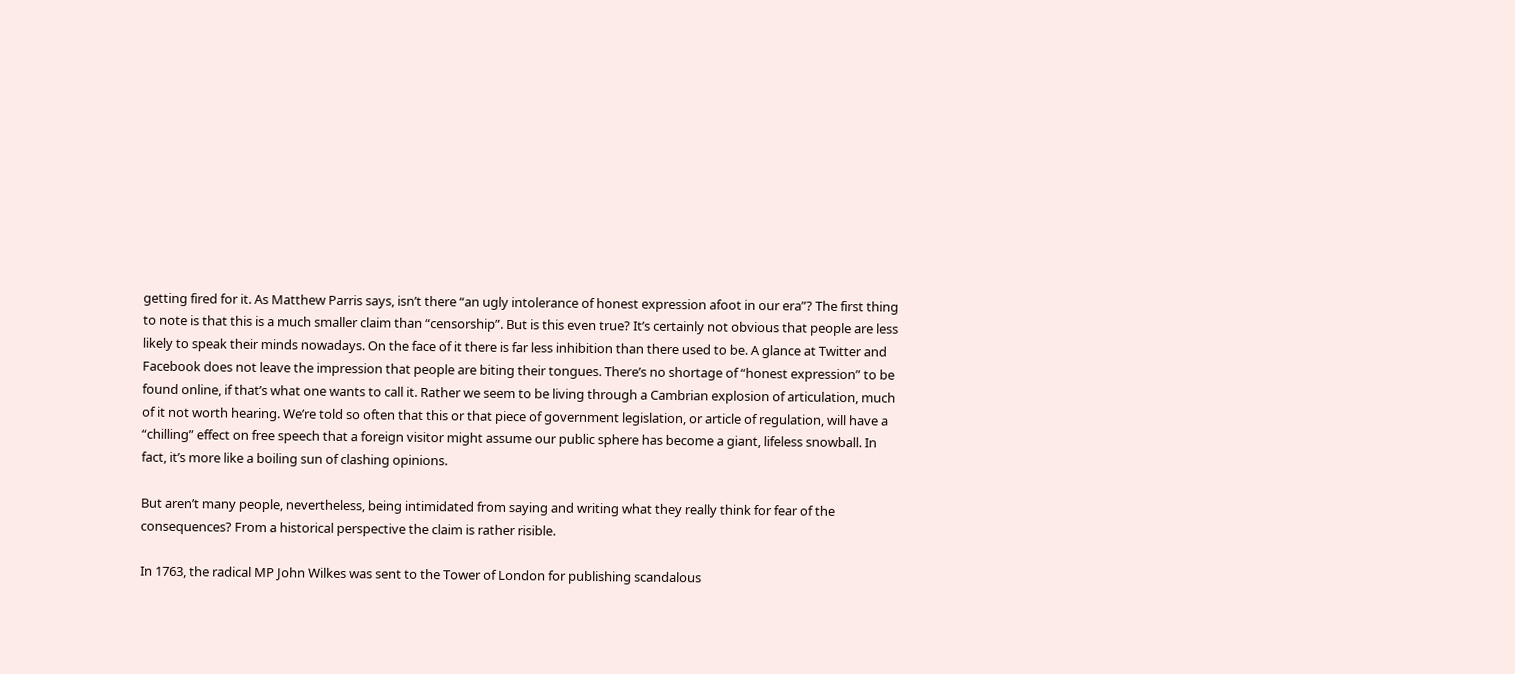getting fired for it. As Matthew Parris says, isn’t there “an ugly intolerance of honest expression afoot in our era”? The first thing to note is that this is a much smaller claim than “censorship”. But is this even true? It’s certainly not obvious that people are less likely to speak their minds nowadays. On the face of it there is far less inhibition than there used to be. A glance at Twitter and Facebook does not leave the impression that people are biting their tongues. There’s no shortage of “honest expression” to be found online, if that’s what one wants to call it. Rather we seem to be living through a Cambrian explosion of articulation, much of it not worth hearing. We’re told so often that this or that piece of government legislation, or article of regulation, will have a “chilling” effect on free speech that a foreign visitor might assume our public sphere has become a giant, lifeless snowball. In fact, it’s more like a boiling sun of clashing opinions.

But aren’t many people, nevertheless, being intimidated from saying and writing what they really think for fear of the consequences? From a historical perspective the claim is rather risible.

In 1763, the radical MP John Wilkes was sent to the Tower of London for publishing scandalous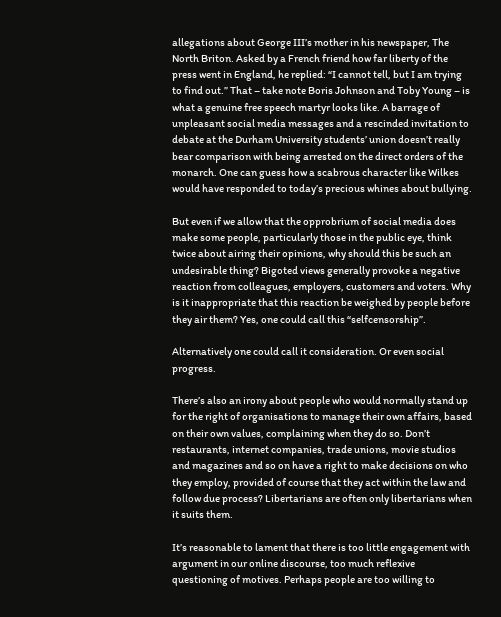allegations about George III’s mother in his newspaper, The North Briton. Asked by a French friend how far liberty of the press went in England, he replied: “I cannot tell, but I am trying to find out.” That – take note Boris Johnson and Toby Young – is what a genuine free speech martyr looks like. A barrage of unpleasant social media messages and a rescinded invitation to debate at the Durham University students’ union doesn’t really bear comparison with being arrested on the direct orders of the monarch. One can guess how a scabrous character like Wilkes would have responded to today’s precious whines about bullying.

But even if we allow that the opprobrium of social media does make some people, particularly those in the public eye, think twice about airing their opinions, why should this be such an undesirable thing? Bigoted views generally provoke a negative reaction from colleagues, employers, customers and voters. Why is it inappropriate that this reaction be weighed by people before they air them? Yes, one could call this “selfcensorship”.

Alternatively one could call it consideration. Or even social progress.

There’s also an irony about people who would normally stand up for the right of organisations to manage their own affairs, based on their own values, complaining when they do so. Don’t restaurants, internet companies, trade unions, movie studios and magazines and so on have a right to make decisions on who they employ, provided of course that they act within the law and follow due process? Libertarians are often only libertarians when it suits them.

It’s reasonable to lament that there is too little engagement with argument in our online discourse, too much reflexive questioning of motives. Perhaps people are too willing to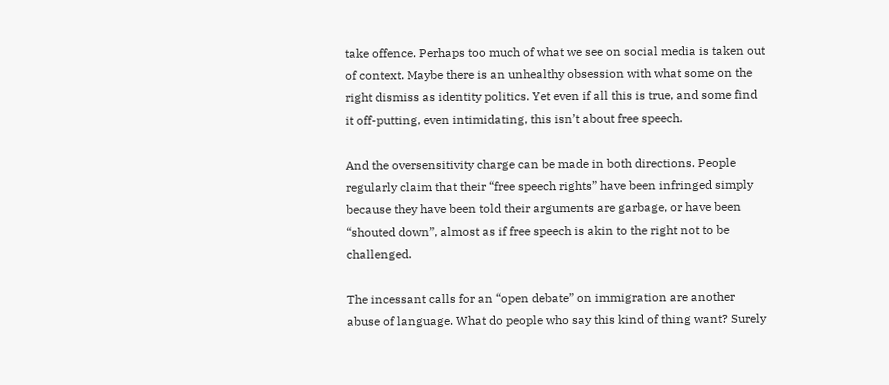take offence. Perhaps too much of what we see on social media is taken out of context. Maybe there is an unhealthy obsession with what some on the right dismiss as identity politics. Yet even if all this is true, and some find it off-putting, even intimidating, this isn’t about free speech.

And the oversensitivity charge can be made in both directions. People regularly claim that their “free speech rights” have been infringed simply because they have been told their arguments are garbage, or have been “shouted down”, almost as if free speech is akin to the right not to be challenged.

The incessant calls for an “open debate” on immigration are another abuse of language. What do people who say this kind of thing want? Surely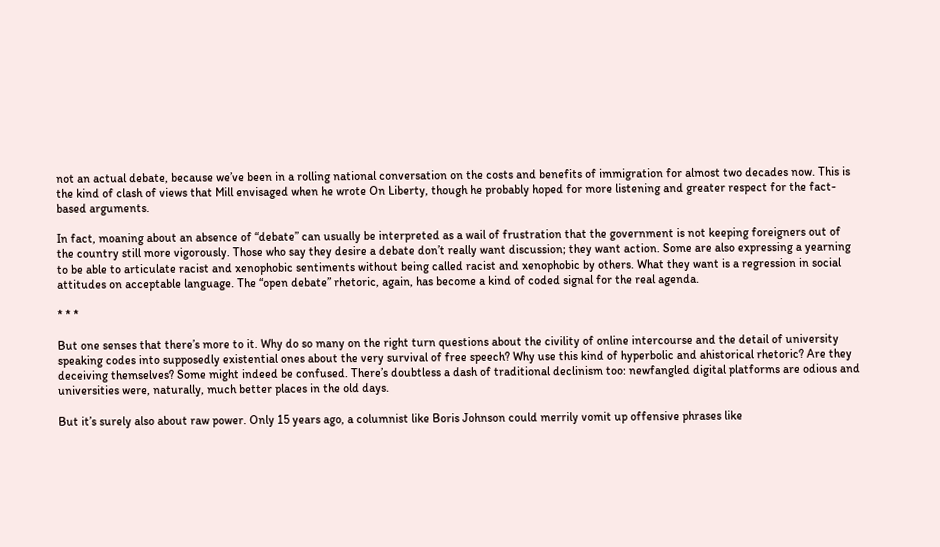not an actual debate, because we’ve been in a rolling national conversation on the costs and benefits of immigration for almost two decades now. This is the kind of clash of views that Mill envisaged when he wrote On Liberty, though he probably hoped for more listening and greater respect for the fact-based arguments.

In fact, moaning about an absence of “debate” can usually be interpreted as a wail of frustration that the government is not keeping foreigners out of the country still more vigorously. Those who say they desire a debate don’t really want discussion; they want action. Some are also expressing a yearning to be able to articulate racist and xenophobic sentiments without being called racist and xenophobic by others. What they want is a regression in social attitudes on acceptable language. The “open debate” rhetoric, again, has become a kind of coded signal for the real agenda.

* * *

But one senses that there’s more to it. Why do so many on the right turn questions about the civility of online intercourse and the detail of university speaking codes into supposedly existential ones about the very survival of free speech? Why use this kind of hyperbolic and ahistorical rhetoric? Are they deceiving themselves? Some might indeed be confused. There’s doubtless a dash of traditional declinism too: newfangled digital platforms are odious and universities were, naturally, much better places in the old days.

But it’s surely also about raw power. Only 15 years ago, a columnist like Boris Johnson could merrily vomit up offensive phrases like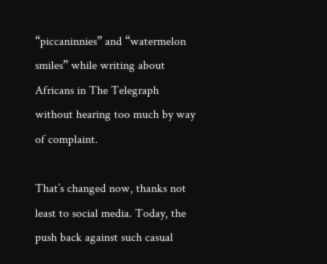“piccaninnies” and “watermelon smiles” while writing about Africans in The Telegraph without hearing too much by way of complaint.

That’s changed now, thanks not least to social media. Today, the push back against such casual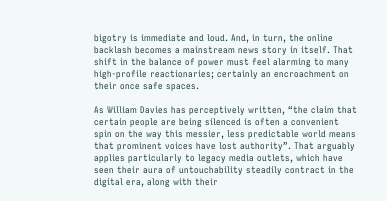bigotry is immediate and loud. And, in turn, the online backlash becomes a mainstream news story in itself. That shift in the balance of power must feel alarming to many high-profile reactionaries; certainly an encroachment on their once safe spaces.

As William Davies has perceptively written, “the claim that certain people are being silenced is often a convenient spin on the way this messier, less predictable world means that prominent voices have lost authority”. That arguably applies particularly to legacy media outlets, which have seen their aura of untouchability steadily contract in the digital era, along with their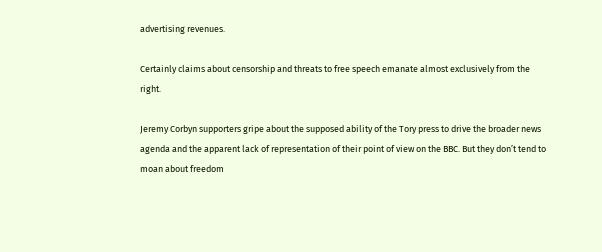advertising revenues.

Certainly claims about censorship and threats to free speech emanate almost exclusively from the right.

Jeremy Corbyn supporters gripe about the supposed ability of the Tory press to drive the broader news agenda and the apparent lack of representation of their point of view on the BBC. But they don’t tend to moan about freedom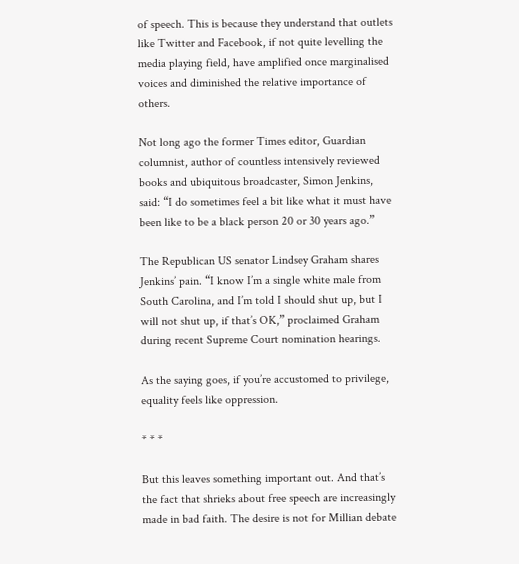of speech. This is because they understand that outlets like Twitter and Facebook, if not quite levelling the media playing field, have amplified once marginalised voices and diminished the relative importance of others.

Not long ago the former Times editor, Guardian columnist, author of countless intensively reviewed books and ubiquitous broadcaster, Simon Jenkins, said: “I do sometimes feel a bit like what it must have been like to be a black person 20 or 30 years ago.”

The Republican US senator Lindsey Graham shares Jenkins’ pain. “I know I’m a single white male from South Carolina, and I’m told I should shut up, but I will not shut up, if that’s OK,” proclaimed Graham during recent Supreme Court nomination hearings.

As the saying goes, if you’re accustomed to privilege, equality feels like oppression.

* * *

But this leaves something important out. And that’s the fact that shrieks about free speech are increasingly made in bad faith. The desire is not for Millian debate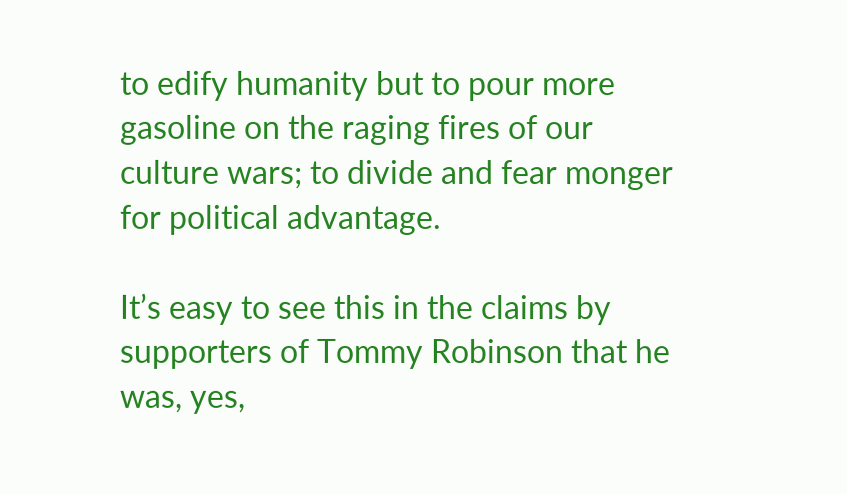to edify humanity but to pour more gasoline on the raging fires of our culture wars; to divide and fear monger for political advantage.

It’s easy to see this in the claims by supporters of Tommy Robinson that he was, yes,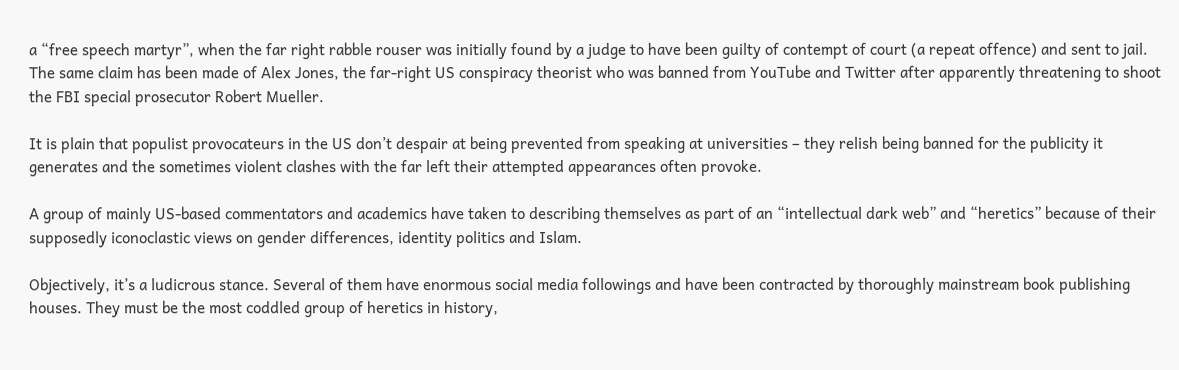a “free speech martyr”, when the far right rabble rouser was initially found by a judge to have been guilty of contempt of court (a repeat offence) and sent to jail. The same claim has been made of Alex Jones, the far-right US conspiracy theorist who was banned from YouTube and Twitter after apparently threatening to shoot the FBI special prosecutor Robert Mueller.

It is plain that populist provocateurs in the US don’t despair at being prevented from speaking at universities – they relish being banned for the publicity it generates and the sometimes violent clashes with the far left their attempted appearances often provoke.

A group of mainly US-based commentators and academics have taken to describing themselves as part of an “intellectual dark web” and “heretics” because of their supposedly iconoclastic views on gender differences, identity politics and Islam.

Objectively, it’s a ludicrous stance. Several of them have enormous social media followings and have been contracted by thoroughly mainstream book publishing houses. They must be the most coddled group of heretics in history,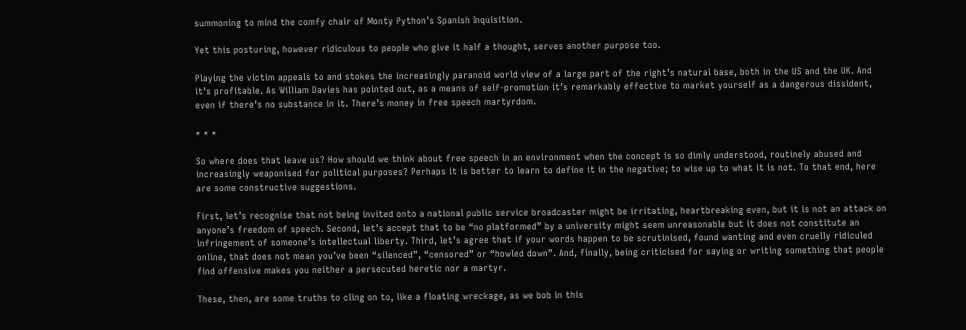summoning to mind the comfy chair of Monty Python’s Spanish Inquisition.

Yet this posturing, however ridiculous to people who give it half a thought, serves another purpose too.

Playing the victim appeals to and stokes the increasingly paranoid world view of a large part of the right’s natural base, both in the US and the UK. And it’s profitable. As William Davies has pointed out, as a means of self-promotion it’s remarkably effective to market yourself as a dangerous dissident, even if there’s no substance in it. There’s money in free speech martyrdom.

* * *

So where does that leave us? How should we think about free speech in an environment when the concept is so dimly understood, routinely abused and increasingly weaponised for political purposes? Perhaps it is better to learn to define it in the negative; to wise up to what it is not. To that end, here are some constructive suggestions.

First, let’s recognise that not being invited onto a national public service broadcaster might be irritating, heartbreaking even, but it is not an attack on anyone’s freedom of speech. Second, let’s accept that to be “no platformed” by a university might seem unreasonable but it does not constitute an infringement of someone’s intellectual liberty. Third, let’s agree that if your words happen to be scrutinised, found wanting and even cruelly ridiculed online, that does not mean you’ve been “silenced”, “censored” or “howled down”. And, finally, being criticised for saying or writing something that people find offensive makes you neither a persecuted heretic nor a martyr.

These, then, are some truths to cling on to, like a floating wreckage, as we bob in this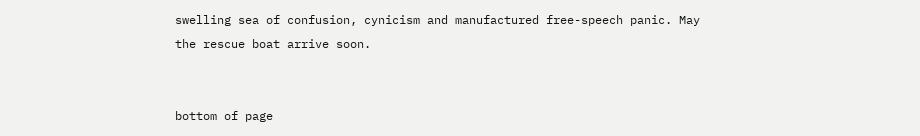swelling sea of confusion, cynicism and manufactured free-speech panic. May the rescue boat arrive soon.


bottom of page